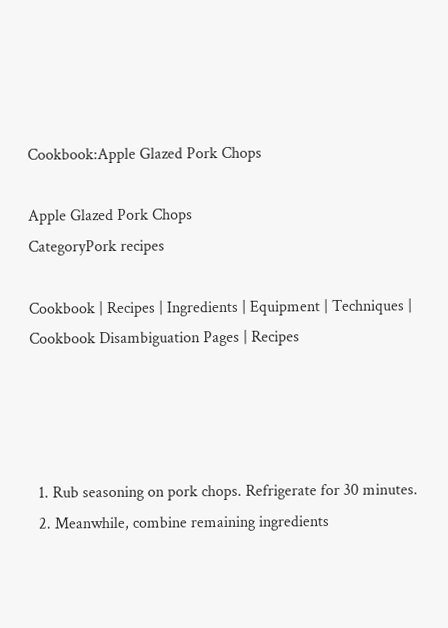Cookbook:Apple Glazed Pork Chops

Apple Glazed Pork Chops
CategoryPork recipes

Cookbook | Recipes | Ingredients | Equipment | Techniques | Cookbook Disambiguation Pages | Recipes




  1. Rub seasoning on pork chops. Refrigerate for 30 minutes.
  2. Meanwhile, combine remaining ingredients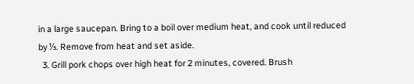in a large saucepan. Bring to a boil over medium heat, and cook until reduced by ⅓. Remove from heat and set aside.
  3. Grill pork chops over high heat for 2 minutes, covered. Brush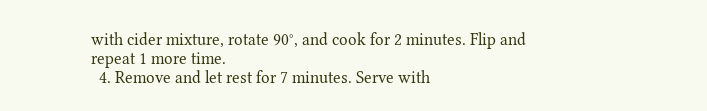with cider mixture, rotate 90°, and cook for 2 minutes. Flip and repeat 1 more time.
  4. Remove and let rest for 7 minutes. Serve with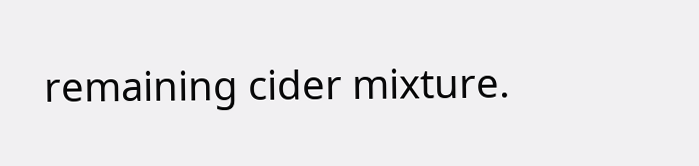remaining cider mixture.